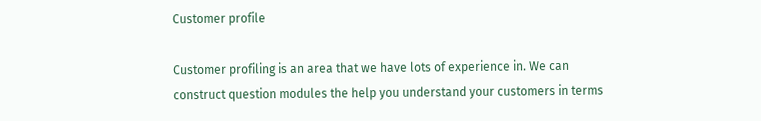Customer profile

Customer profiling is an area that we have lots of experience in. We can construct question modules the help you understand your customers in terms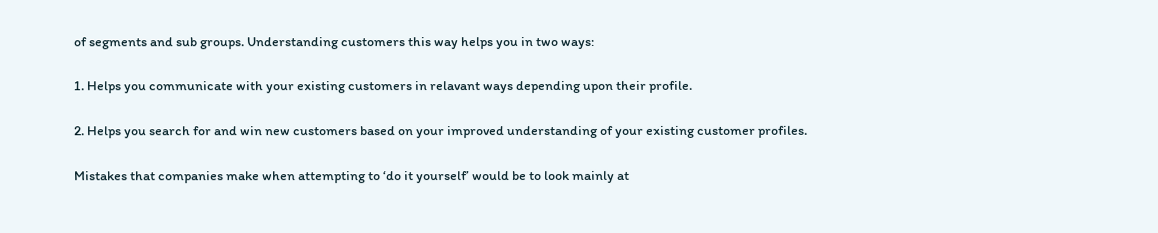of segments and sub groups. Understanding customers this way helps you in two ways:

1. Helps you communicate with your existing customers in relavant ways depending upon their profile.

2. Helps you search for and win new customers based on your improved understanding of your existing customer profiles.

Mistakes that companies make when attempting to ‘do it yourself’ would be to look mainly at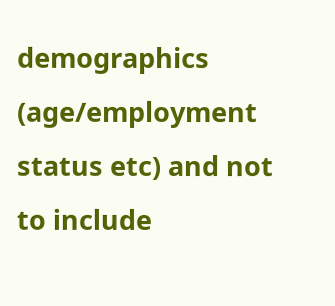demographics (age/employment status etc) and not to include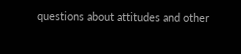questions about attitudes and other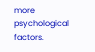more psychological factors.